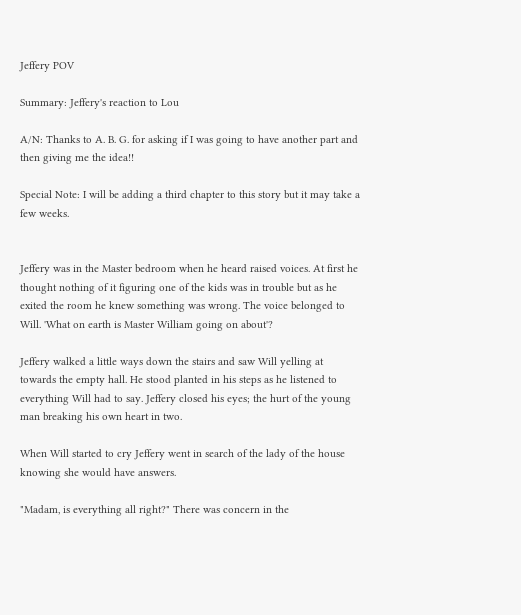Jeffery POV

Summary: Jeffery's reaction to Lou

A/N: Thanks to A. B. G. for asking if I was going to have another part and then giving me the idea!!

Special Note: I will be adding a third chapter to this story but it may take a few weeks.


Jeffery was in the Master bedroom when he heard raised voices. At first he thought nothing of it figuring one of the kids was in trouble but as he exited the room he knew something was wrong. The voice belonged to Will. 'What on earth is Master William going on about'?

Jeffery walked a little ways down the stairs and saw Will yelling at towards the empty hall. He stood planted in his steps as he listened to everything Will had to say. Jeffery closed his eyes; the hurt of the young man breaking his own heart in two.

When Will started to cry Jeffery went in search of the lady of the house knowing she would have answers.

"Madam, is everything all right?" There was concern in the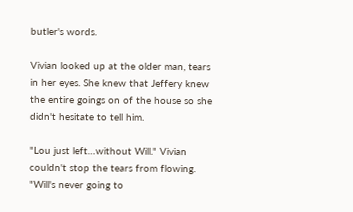butler's words.

Vivian looked up at the older man, tears in her eyes. She knew that Jeffery knew the entire goings on of the house so she didn't hesitate to tell him.

"Lou just left…without Will." Vivian couldn't stop the tears from flowing. "Will's never going to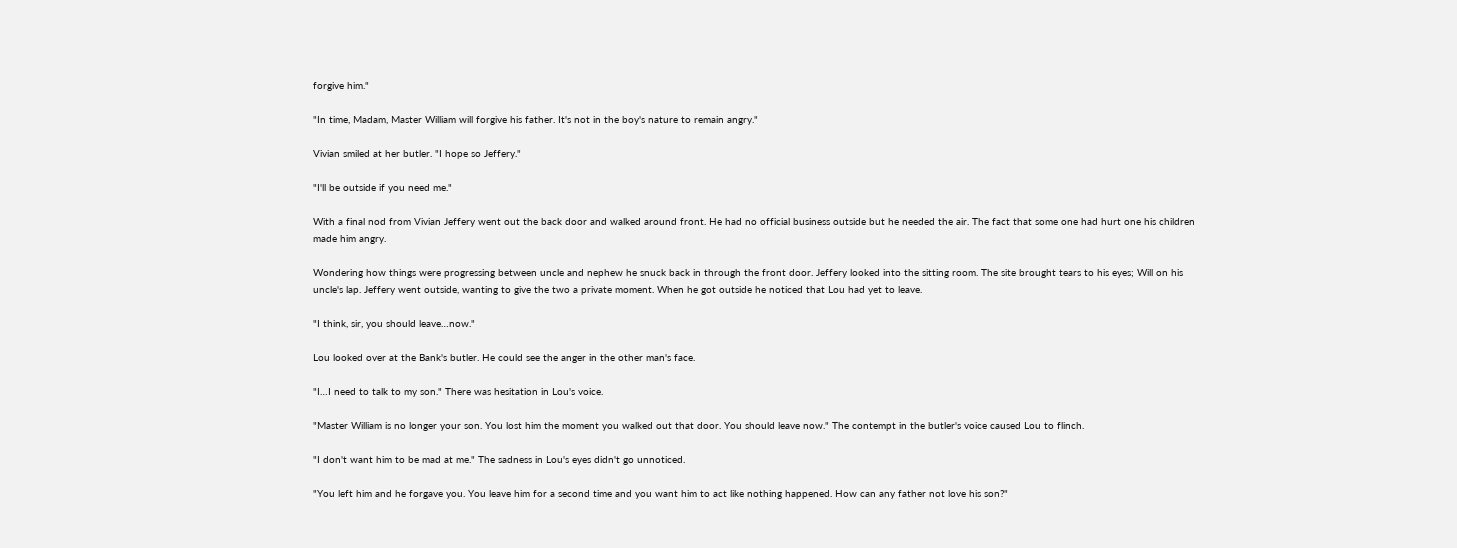forgive him."

"In time, Madam, Master William will forgive his father. It's not in the boy's nature to remain angry."

Vivian smiled at her butler. "I hope so Jeffery."

"I'll be outside if you need me."

With a final nod from Vivian Jeffery went out the back door and walked around front. He had no official business outside but he needed the air. The fact that some one had hurt one his children made him angry.

Wondering how things were progressing between uncle and nephew he snuck back in through the front door. Jeffery looked into the sitting room. The site brought tears to his eyes; Will on his uncle's lap. Jeffery went outside, wanting to give the two a private moment. When he got outside he noticed that Lou had yet to leave.

"I think, sir, you should leave…now."

Lou looked over at the Bank's butler. He could see the anger in the other man's face.

"I…I need to talk to my son." There was hesitation in Lou's voice.

"Master William is no longer your son. You lost him the moment you walked out that door. You should leave now." The contempt in the butler's voice caused Lou to flinch.

"I don't want him to be mad at me." The sadness in Lou's eyes didn't go unnoticed.

"You left him and he forgave you. You leave him for a second time and you want him to act like nothing happened. How can any father not love his son?"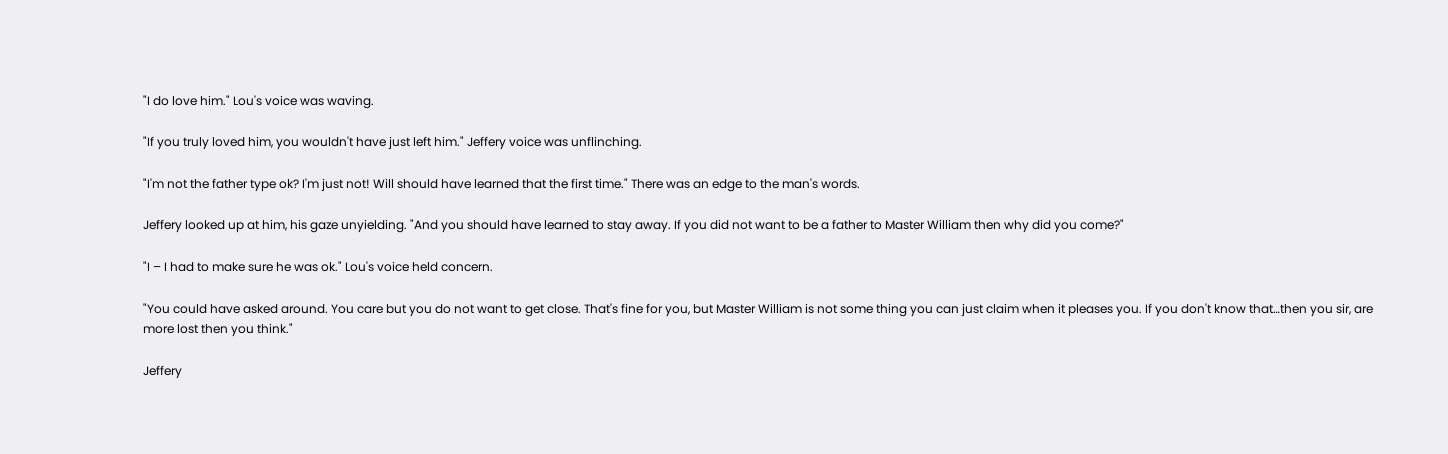"I do love him." Lou's voice was waving.

"If you truly loved him, you wouldn't have just left him." Jeffery voice was unflinching.

"I'm not the father type ok? I'm just not! Will should have learned that the first time." There was an edge to the man's words.

Jeffery looked up at him, his gaze unyielding. "And you should have learned to stay away. If you did not want to be a father to Master William then why did you come?"

"I – I had to make sure he was ok." Lou's voice held concern.

"You could have asked around. You care but you do not want to get close. That's fine for you, but Master William is not some thing you can just claim when it pleases you. If you don't know that…then you sir, are more lost then you think."

Jeffery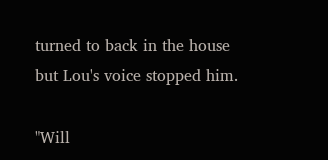turned to back in the house but Lou's voice stopped him.

"Will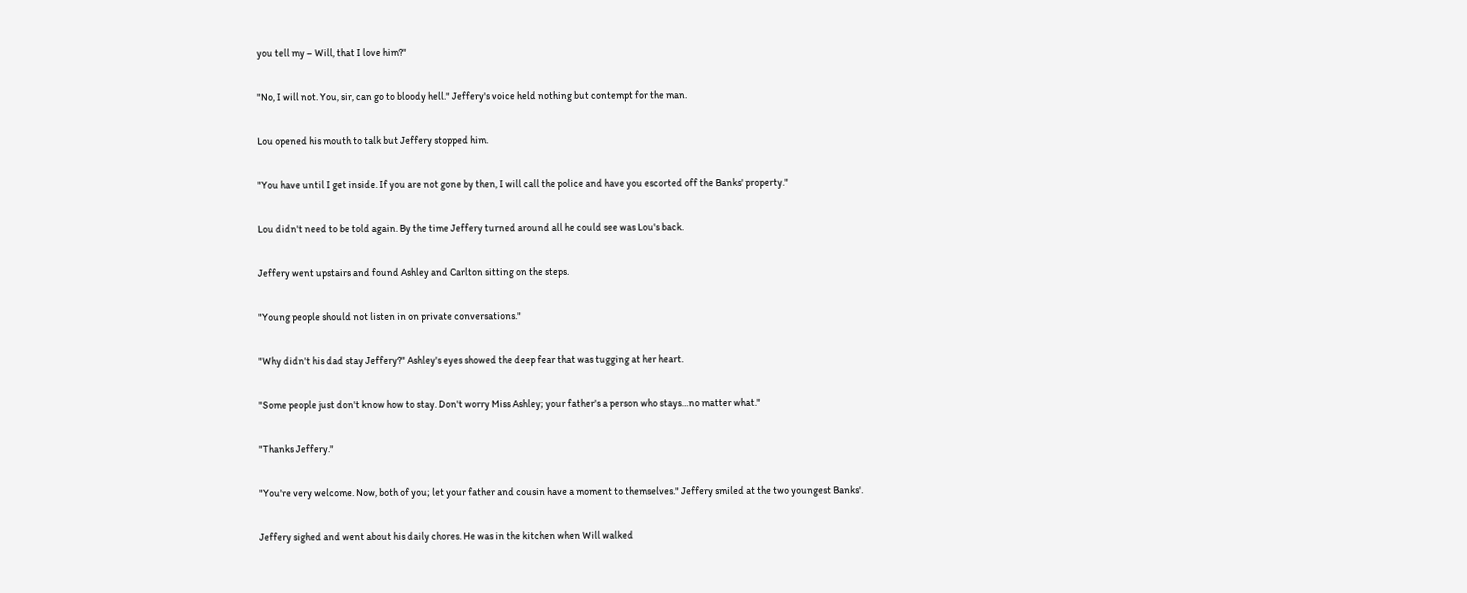you tell my – Will, that I love him?"

"No, I will not. You, sir, can go to bloody hell." Jeffery's voice held nothing but contempt for the man.

Lou opened his mouth to talk but Jeffery stopped him.

"You have until I get inside. If you are not gone by then, I will call the police and have you escorted off the Banks' property."

Lou didn't need to be told again. By the time Jeffery turned around all he could see was Lou's back.

Jeffery went upstairs and found Ashley and Carlton sitting on the steps.

"Young people should not listen in on private conversations."

"Why didn't his dad stay Jeffery?" Ashley's eyes showed the deep fear that was tugging at her heart.

"Some people just don't know how to stay. Don't worry Miss Ashley; your father's a person who stays…no matter what."

"Thanks Jeffery."

"You're very welcome. Now, both of you; let your father and cousin have a moment to themselves." Jeffery smiled at the two youngest Banks'.

Jeffery sighed and went about his daily chores. He was in the kitchen when Will walked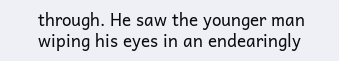through. He saw the younger man wiping his eyes in an endearingly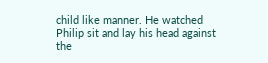child like manner. He watched Philip sit and lay his head against the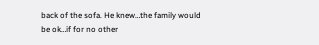back of the sofa. He knew…the family would be ok…if for no other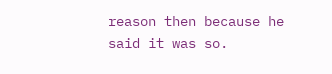reason then because he said it was so.